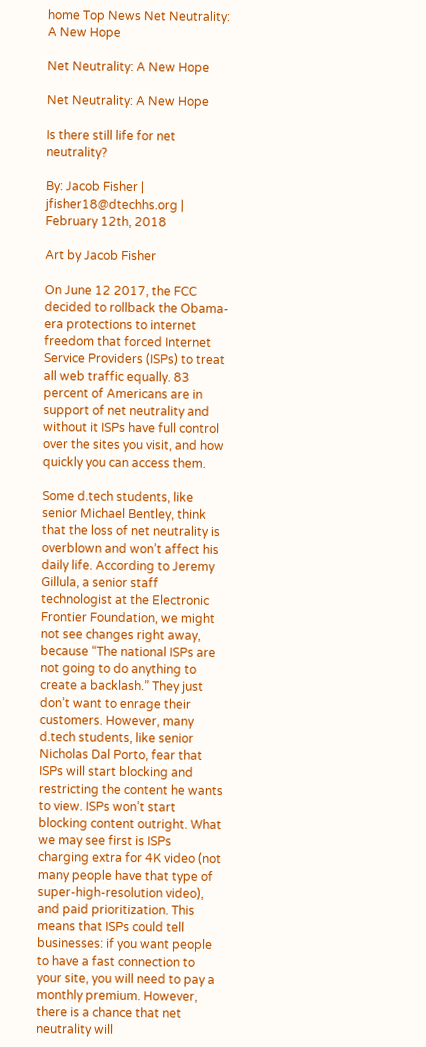home Top News Net Neutrality: A New Hope

Net Neutrality: A New Hope

Net Neutrality: A New Hope

Is there still life for net neutrality?

By: Jacob Fisher | jfisher18@dtechhs.org | February 12th, 2018

Art by Jacob Fisher

On June 12 2017, the FCC decided to rollback the Obama-era protections to internet freedom that forced Internet Service Providers (ISPs) to treat all web traffic equally. 83 percent of Americans are in support of net neutrality and without it ISPs have full control over the sites you visit, and how quickly you can access them.

Some d.tech students, like senior Michael Bentley, think that the loss of net neutrality is overblown and won’t affect his daily life. According to Jeremy Gillula, a senior staff technologist at the Electronic Frontier Foundation, we might not see changes right away, because “The national ISPs are not going to do anything to create a backlash.” They just don’t want to enrage their customers. However, many d.tech students, like senior Nicholas Dal Porto, fear that ISPs will start blocking and restricting the content he wants to view. ISPs won’t start blocking content outright. What we may see first is ISPs charging extra for 4K video (not many people have that type of super-high-resolution video), and paid prioritization. This means that ISPs could tell businesses: if you want people to have a fast connection to your site, you will need to pay a monthly premium. However, there is a chance that net neutrality will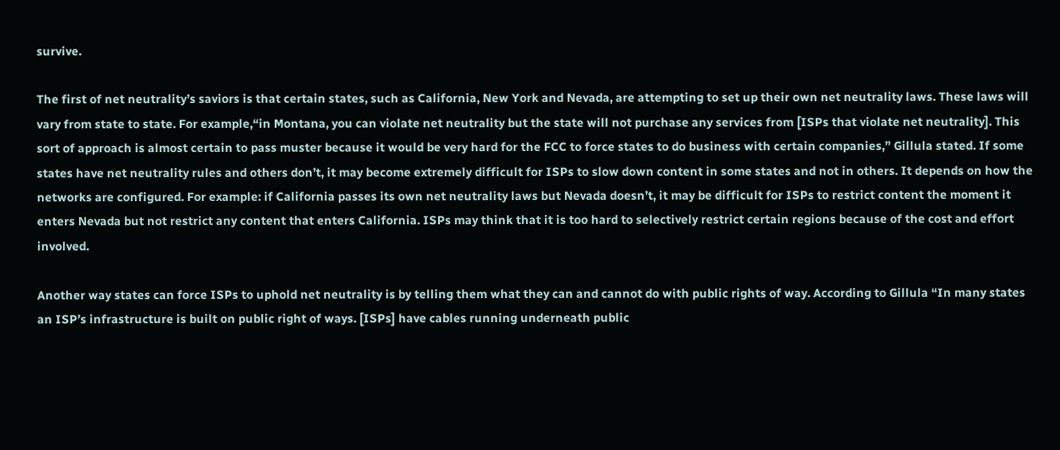survive.

The first of net neutrality’s saviors is that certain states, such as California, New York and Nevada, are attempting to set up their own net neutrality laws. These laws will vary from state to state. For example,“in Montana, you can violate net neutrality but the state will not purchase any services from [ISPs that violate net neutrality]. This sort of approach is almost certain to pass muster because it would be very hard for the FCC to force states to do business with certain companies,” Gillula stated. If some states have net neutrality rules and others don’t, it may become extremely difficult for ISPs to slow down content in some states and not in others. It depends on how the networks are configured. For example: if California passes its own net neutrality laws but Nevada doesn’t, it may be difficult for ISPs to restrict content the moment it enters Nevada but not restrict any content that enters California. ISPs may think that it is too hard to selectively restrict certain regions because of the cost and effort involved.

Another way states can force ISPs to uphold net neutrality is by telling them what they can and cannot do with public rights of way. According to Gillula “In many states an ISP’s infrastructure is built on public right of ways. [ISPs] have cables running underneath public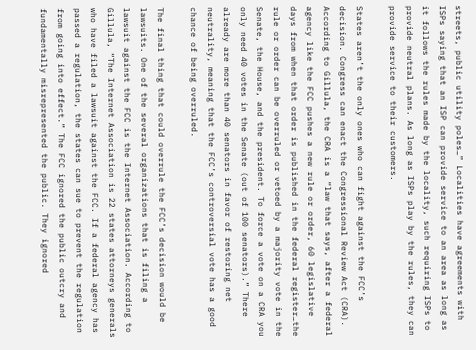streets, public utility poles…” Localities have agreements with ISPs saying that an ISP can provide service to an area as long as it follows the rules made by the locality, such requiring ISPs to provide neutral plans. As long as ISPs play by the rules, they can provide service to their customers.

States aren’t the only ones who can fight against the FCC’s decision. Congress can enact the Congressional Review Act (CRA). According to Gillula, the CRA is a “law that says, after a federal agency like the FCC pushes a new rule or order, 60 legislative days from when that order is published in the federal register…the rule or order can be overruled or vetoed by a majority vote in the Senate, the House, and the president. To force a vote on a CRA you only need 40 votes in the Senate (out of 100 senators).” There already are more than 40 senators in favor of restoring net neutrality, meaning that the FCC’s controversial vote has a good chance of being overruled.

The final thing that could overrule the FCC’s decision would be lawsuits. One of the several organizations that is filing a lawsuit against the FCC is the Internet Association. According to Gillula, “The Internet Association is 22 states attorneys generals who have filed a lawsuit against the FCC. If a federal agency has passed a regulation, the states can sue to prevent the regulation from going into effect.” The FCC ignored the public outcry and fundamentally misrepresented the public. They ignored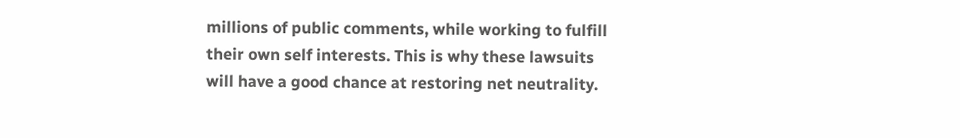millions of public comments, while working to fulfill their own self interests. This is why these lawsuits will have a good chance at restoring net neutrality.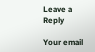Leave a Reply

Your email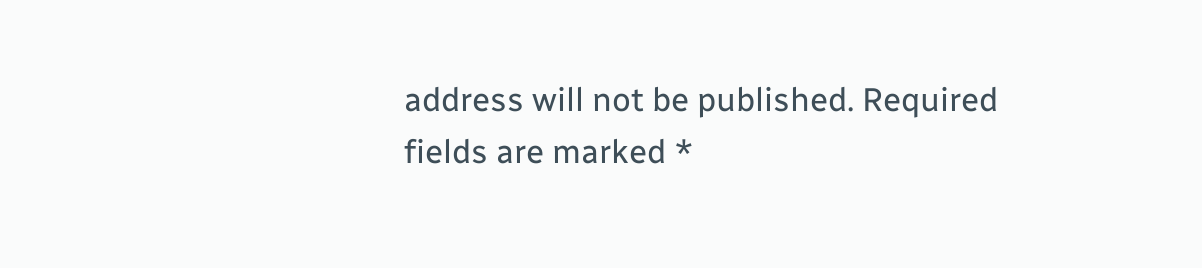address will not be published. Required fields are marked *